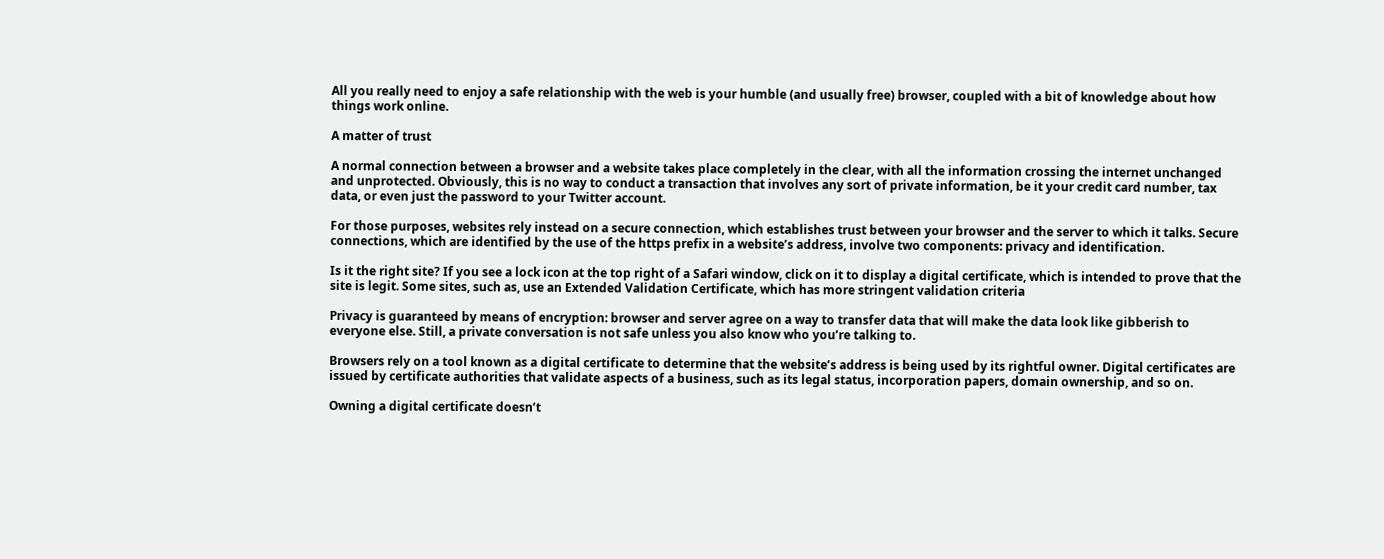All you really need to enjoy a safe relationship with the web is your humble (and usually free) browser, coupled with a bit of knowledge about how things work online.

A matter of trust

A normal connection between a browser and a website takes place completely in the clear, with all the information crossing the internet unchanged and unprotected. Obviously, this is no way to conduct a transaction that involves any sort of private information, be it your credit card number, tax data, or even just the password to your Twitter account.

For those purposes, websites rely instead on a secure connection, which establishes trust between your browser and the server to which it talks. Secure connections, which are identified by the use of the https prefix in a website’s address, involve two components: privacy and identification.

Is it the right site? If you see a lock icon at the top right of a Safari window, click on it to display a digital certificate, which is intended to prove that the site is legit. Some sites, such as, use an Extended Validation Certificate, which has more stringent validation criteria

Privacy is guaranteed by means of encryption: browser and server agree on a way to transfer data that will make the data look like gibberish to everyone else. Still, a private conversation is not safe unless you also know who you’re talking to.

Browsers rely on a tool known as a digital certificate to determine that the website’s address is being used by its rightful owner. Digital certificates are issued by certificate authorities that validate aspects of a business, such as its legal status, incorporation papers, domain ownership, and so on.

Owning a digital certificate doesn’t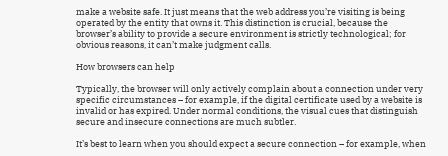make a website safe. It just means that the web address you’re visiting is being operated by the entity that owns it. This distinction is crucial, because the browser’s ability to provide a secure environment is strictly technological; for obvious reasons, it can’t make judgment calls.

How browsers can help

Typically, the browser will only actively complain about a connection under very specific circumstances – for example, if the digital certificate used by a website is invalid or has expired. Under normal conditions, the visual cues that distinguish secure and insecure connections are much subtler.

It’s best to learn when you should expect a secure connection – for example, when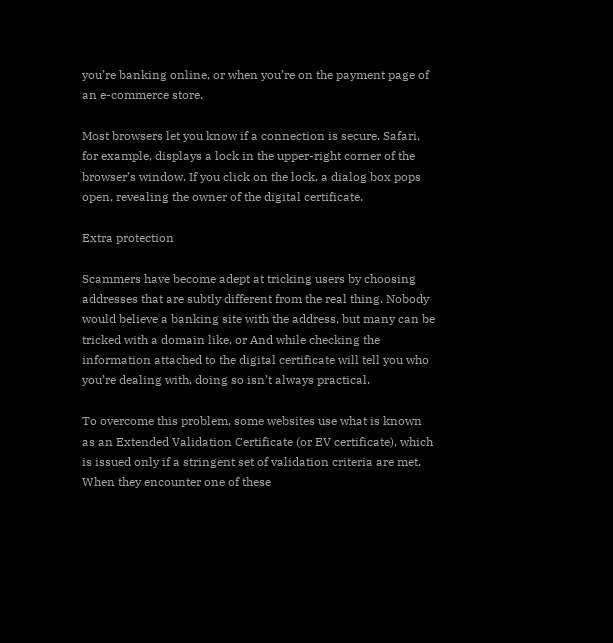you’re banking online, or when you’re on the payment page of an e-commerce store.

Most browsers let you know if a connection is secure. Safari, for example, displays a lock in the upper-right corner of the browser’s window. If you click on the lock, a dialog box pops open, revealing the owner of the digital certificate.

Extra protection

Scammers have become adept at tricking users by choosing addresses that are subtly different from the real thing. Nobody would believe a banking site with the address, but many can be tricked with a domain like, or And while checking the information attached to the digital certificate will tell you who you’re dealing with, doing so isn’t always practical.

To overcome this problem, some websites use what is known as an Extended Validation Certificate (or EV certificate), which is issued only if a stringent set of validation criteria are met. When they encounter one of these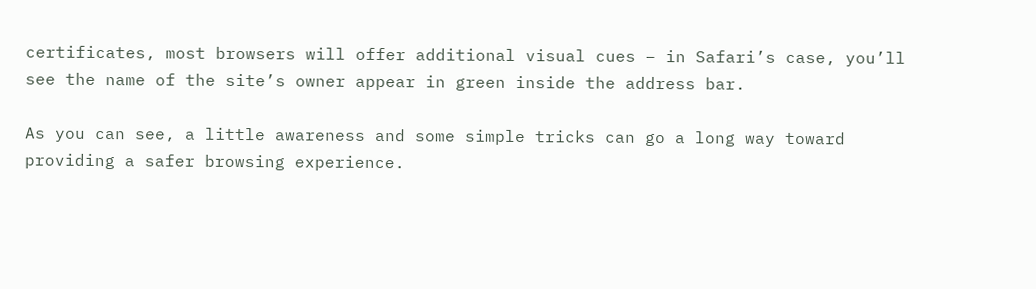certificates, most browsers will offer additional visual cues – in Safari’s case, you’ll see the name of the site’s owner appear in green inside the address bar.

As you can see, a little awareness and some simple tricks can go a long way toward providing a safer browsing experience.